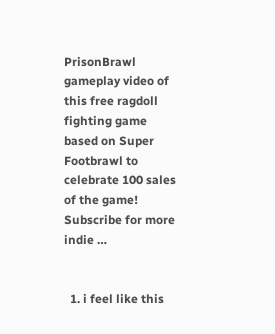PrisonBrawl gameplay video of this free ragdoll fighting game based on Super Footbrawl to celebrate 100 sales of the game! Subscribe for more indie …


  1. i feel like this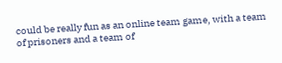could be really fun as an online team game, with a team of prisoners and a team of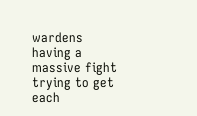wardens having a massive fight trying to get each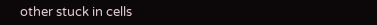other stuck in cells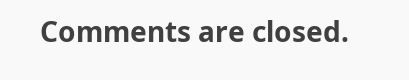Comments are closed.